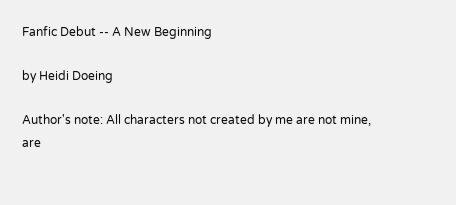Fanfic Debut -- A New Beginning

by Heidi Doeing

Author's note: All characters not created by me are not mine, are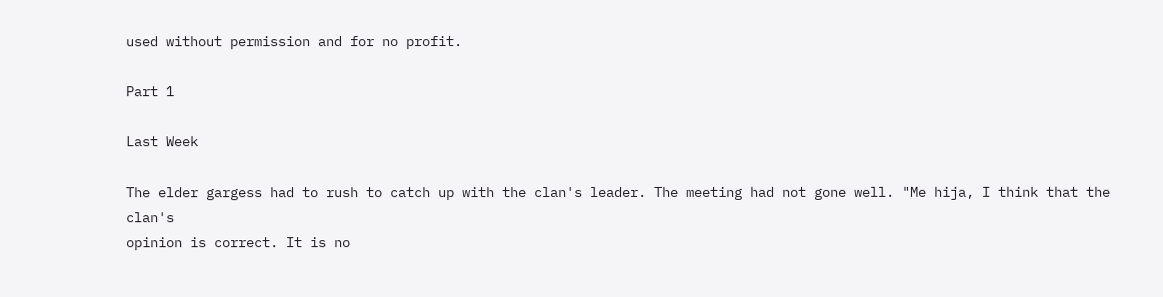used without permission and for no profit.

Part 1

Last Week

The elder gargess had to rush to catch up with the clan's leader. The meeting had not gone well. "Me hija, I think that the clan's
opinion is correct. It is no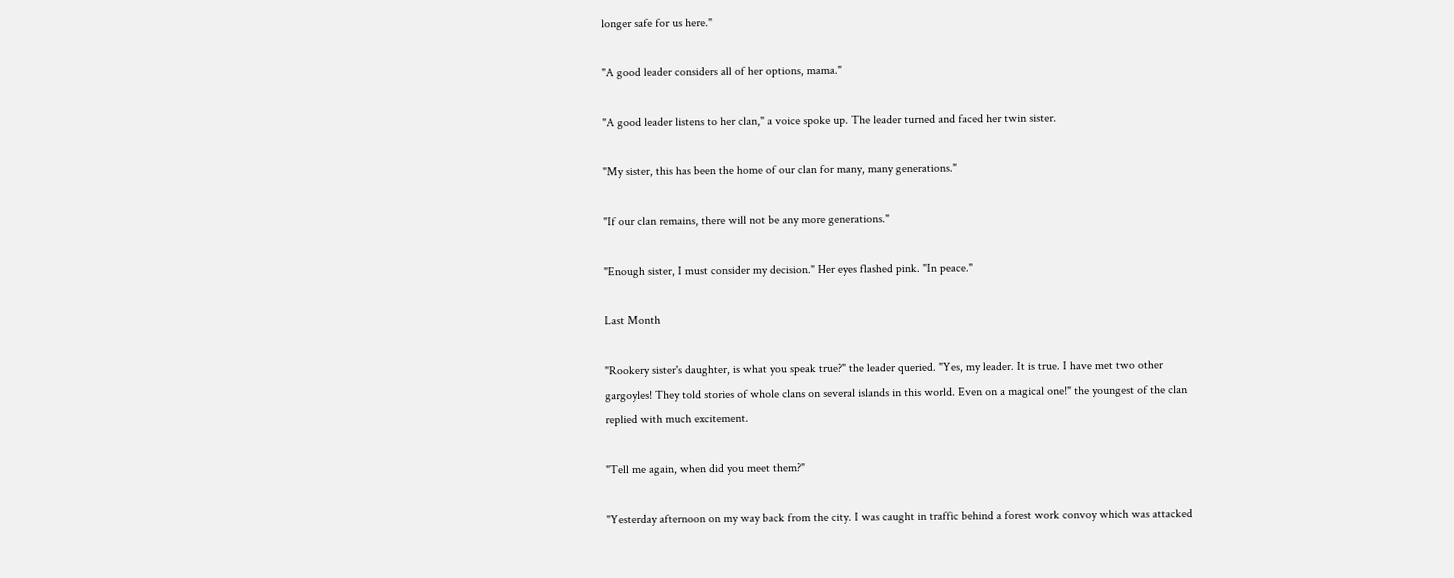longer safe for us here."

"A good leader considers all of her options, mama."

"A good leader listens to her clan," a voice spoke up. The leader turned and faced her twin sister.

"My sister, this has been the home of our clan for many, many generations."

"If our clan remains, there will not be any more generations."

"Enough sister, I must consider my decision." Her eyes flashed pink. "In peace."

Last Month

"Rookery sister's daughter, is what you speak true?" the leader queried. "Yes, my leader. It is true. I have met two other
gargoyles! They told stories of whole clans on several islands in this world. Even on a magical one!" the youngest of the clan
replied with much excitement.

"Tell me again, when did you meet them?"

"Yesterday afternoon on my way back from the city. I was caught in traffic behind a forest work convoy which was attacked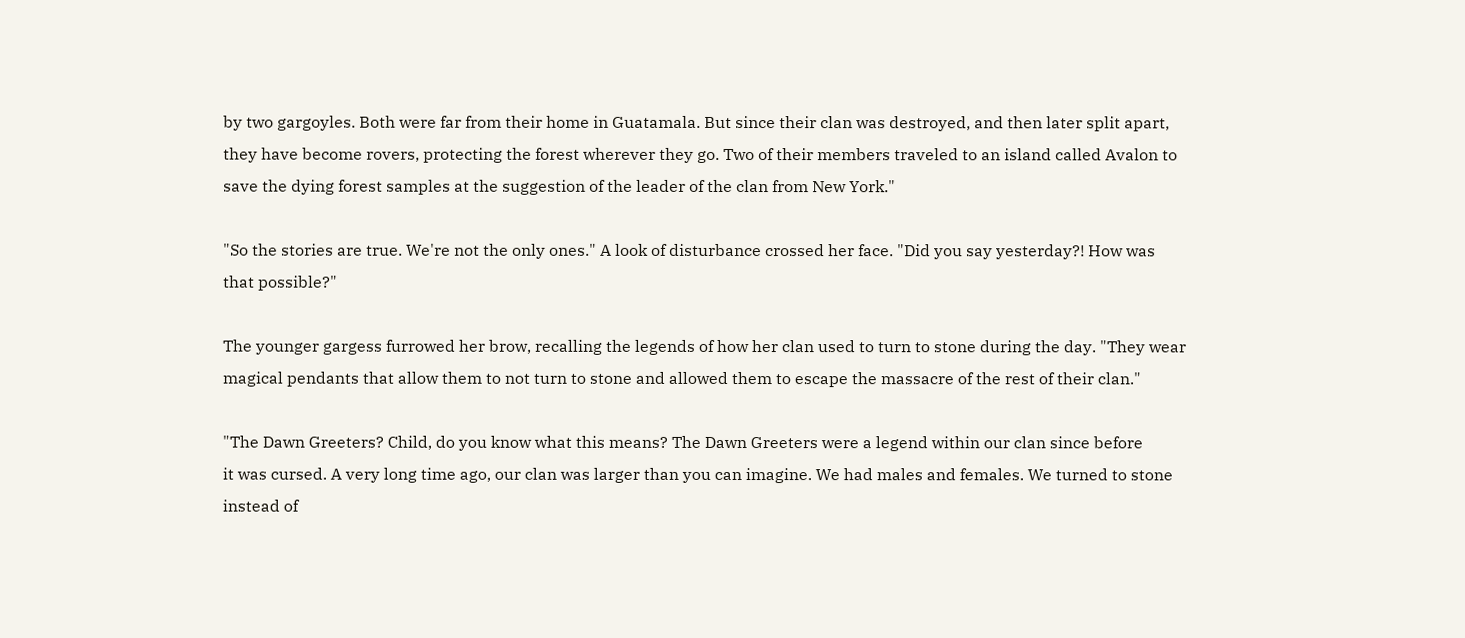by two gargoyles. Both were far from their home in Guatamala. But since their clan was destroyed, and then later split apart,
they have become rovers, protecting the forest wherever they go. Two of their members traveled to an island called Avalon to
save the dying forest samples at the suggestion of the leader of the clan from New York."

"So the stories are true. We're not the only ones." A look of disturbance crossed her face. "Did you say yesterday?! How was
that possible?"

The younger gargess furrowed her brow, recalling the legends of how her clan used to turn to stone during the day. "They wear
magical pendants that allow them to not turn to stone and allowed them to escape the massacre of the rest of their clan."

"The Dawn Greeters? Child, do you know what this means? The Dawn Greeters were a legend within our clan since before
it was cursed. A very long time ago, our clan was larger than you can imagine. We had males and females. We turned to stone
instead of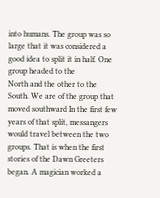into humans. The group was so large that it was considered a good idea to split it in half. One group headed to the
North and the other to the South. We are of the group that moved southward In the first few years of that split, messangers
would travel between the two groups. That is when the first stories of the Dawn Greeters began. A magician worked a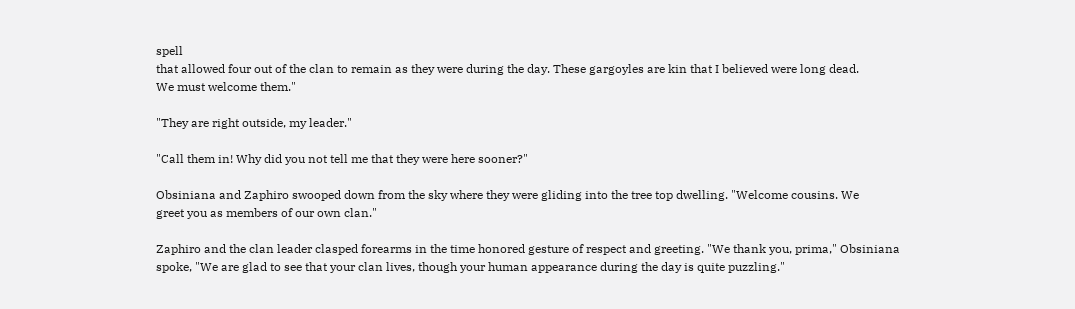spell
that allowed four out of the clan to remain as they were during the day. These gargoyles are kin that I believed were long dead.
We must welcome them."

"They are right outside, my leader."

"Call them in! Why did you not tell me that they were here sooner?"

Obsiniana and Zaphiro swooped down from the sky where they were gliding into the tree top dwelling. "Welcome cousins. We
greet you as members of our own clan."

Zaphiro and the clan leader clasped forearms in the time honored gesture of respect and greeting. "We thank you, prima," Obsiniana
spoke, "We are glad to see that your clan lives, though your human appearance during the day is quite puzzling."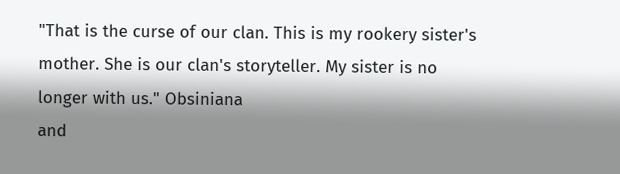"That is the curse of our clan. This is my rookery sister's mother. She is our clan's storyteller. My sister is no longer with us." Obsiniana
and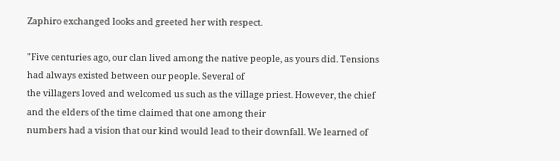Zaphiro exchanged looks and greeted her with respect.

"Five centuries ago, our clan lived among the native people, as yours did. Tensions had always existed between our people. Several of
the villagers loved and welcomed us such as the village priest. However, the chief and the elders of the time claimed that one among their
numbers had a vision that our kind would lead to their downfall. We learned of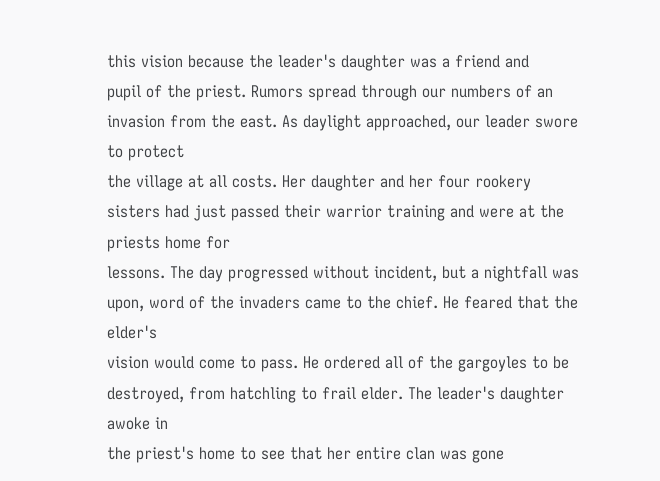this vision because the leader's daughter was a friend and
pupil of the priest. Rumors spread through our numbers of an invasion from the east. As daylight approached, our leader swore to protect
the village at all costs. Her daughter and her four rookery sisters had just passed their warrior training and were at the priests home for
lessons. The day progressed without incident, but a nightfall was upon, word of the invaders came to the chief. He feared that the elder's
vision would come to pass. He ordered all of the gargoyles to be destroyed, from hatchling to frail elder. The leader's daughter awoke in
the priest's home to see that her entire clan was gone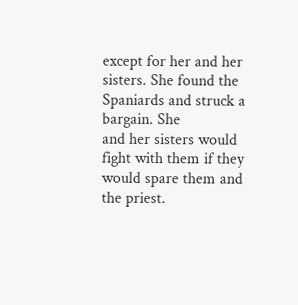except for her and her sisters. She found the Spaniards and struck a bargain. She
and her sisters would fight with them if they would spare them and the priest.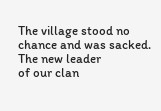The village stood no chance and was sacked. The new leader
of our clan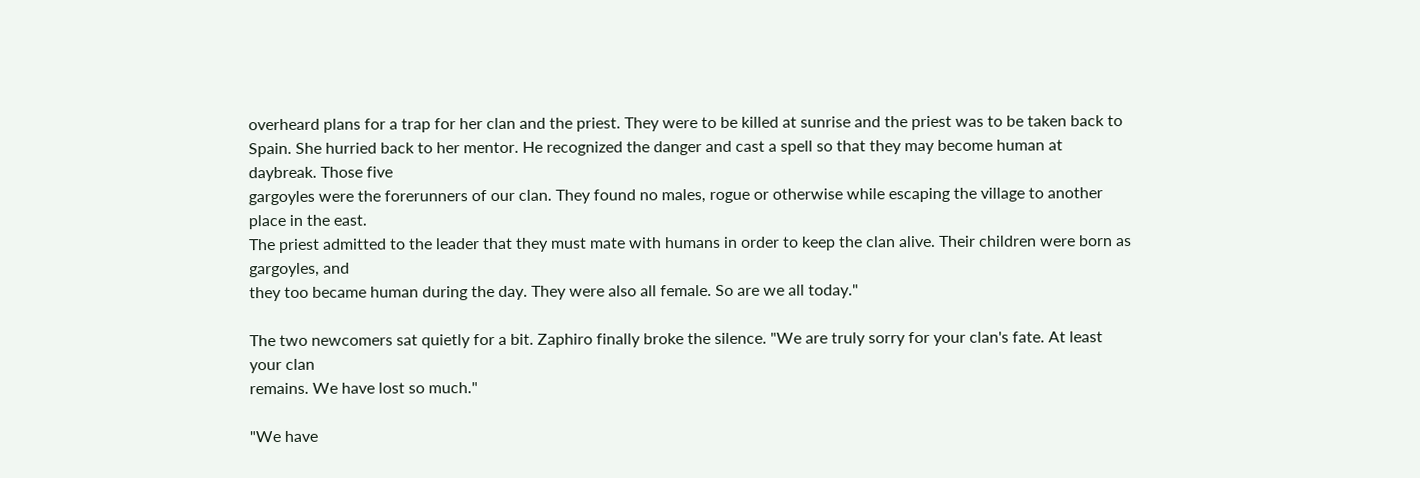overheard plans for a trap for her clan and the priest. They were to be killed at sunrise and the priest was to be taken back to
Spain. She hurried back to her mentor. He recognized the danger and cast a spell so that they may become human at daybreak. Those five
gargoyles were the forerunners of our clan. They found no males, rogue or otherwise while escaping the village to another place in the east.
The priest admitted to the leader that they must mate with humans in order to keep the clan alive. Their children were born as gargoyles, and
they too became human during the day. They were also all female. So are we all today."

The two newcomers sat quietly for a bit. Zaphiro finally broke the silence. "We are truly sorry for your clan's fate. At least your clan
remains. We have lost so much."

"We have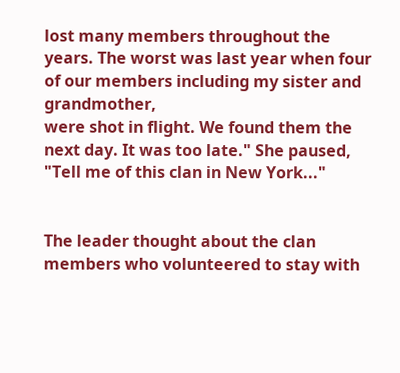lost many members throughout the years. The worst was last year when four of our members including my sister and grandmother,
were shot in flight. We found them the next day. It was too late." She paused, "Tell me of this clan in New York..."


The leader thought about the clan members who volunteered to stay with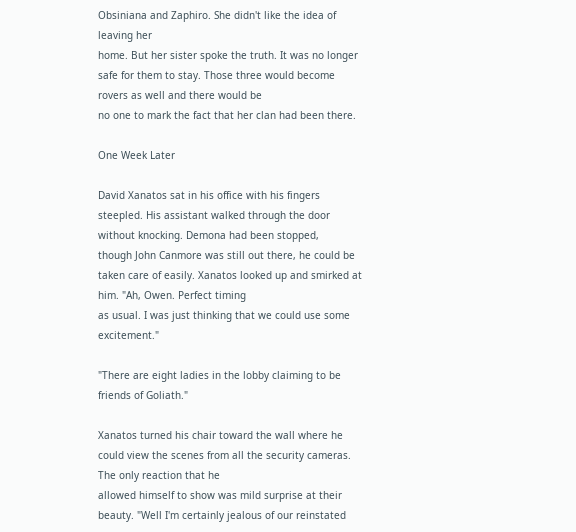Obsiniana and Zaphiro. She didn't like the idea of leaving her
home. But her sister spoke the truth. It was no longer safe for them to stay. Those three would become rovers as well and there would be
no one to mark the fact that her clan had been there.

One Week Later

David Xanatos sat in his office with his fingers steepled. His assistant walked through the door without knocking. Demona had been stopped,
though John Canmore was still out there, he could be taken care of easily. Xanatos looked up and smirked at him. "Ah, Owen. Perfect timing
as usual. I was just thinking that we could use some excitement."

"There are eight ladies in the lobby claiming to be friends of Goliath."

Xanatos turned his chair toward the wall where he could view the scenes from all the security cameras. The only reaction that he
allowed himself to show was mild surprise at their beauty. "Well I'm certainly jealous of our reinstated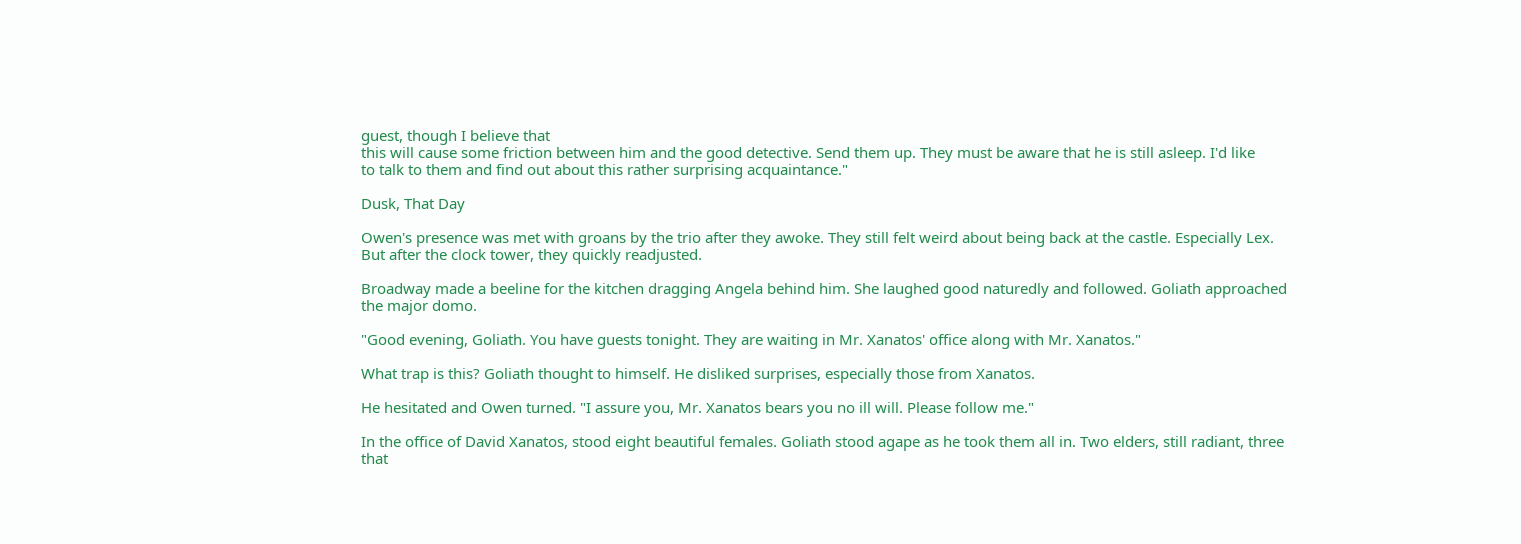guest, though I believe that
this will cause some friction between him and the good detective. Send them up. They must be aware that he is still asleep. I'd like
to talk to them and find out about this rather surprising acquaintance."

Dusk, That Day

Owen's presence was met with groans by the trio after they awoke. They still felt weird about being back at the castle. Especially Lex.
But after the clock tower, they quickly readjusted.

Broadway made a beeline for the kitchen dragging Angela behind him. She laughed good naturedly and followed. Goliath approached
the major domo.

"Good evening, Goliath. You have guests tonight. They are waiting in Mr. Xanatos' office along with Mr. Xanatos."

What trap is this? Goliath thought to himself. He disliked surprises, especially those from Xanatos.

He hesitated and Owen turned. "I assure you, Mr. Xanatos bears you no ill will. Please follow me."

In the office of David Xanatos, stood eight beautiful females. Goliath stood agape as he took them all in. Two elders, still radiant, three
that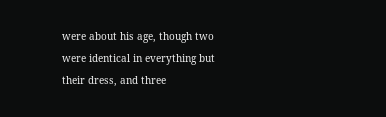were about his age, though two were identical in everything but their dress, and three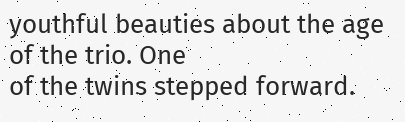youthful beauties about the age of the trio. One
of the twins stepped forward.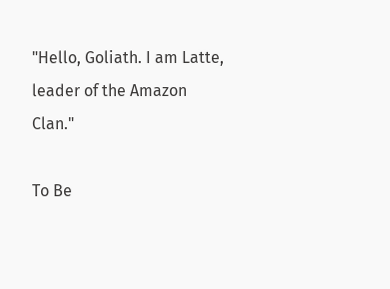"Hello, Goliath. I am Latte, leader of the Amazon Clan."

To Be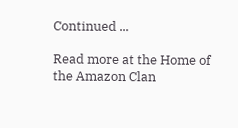Continued ...

Read more at the Home of the Amazon Clan